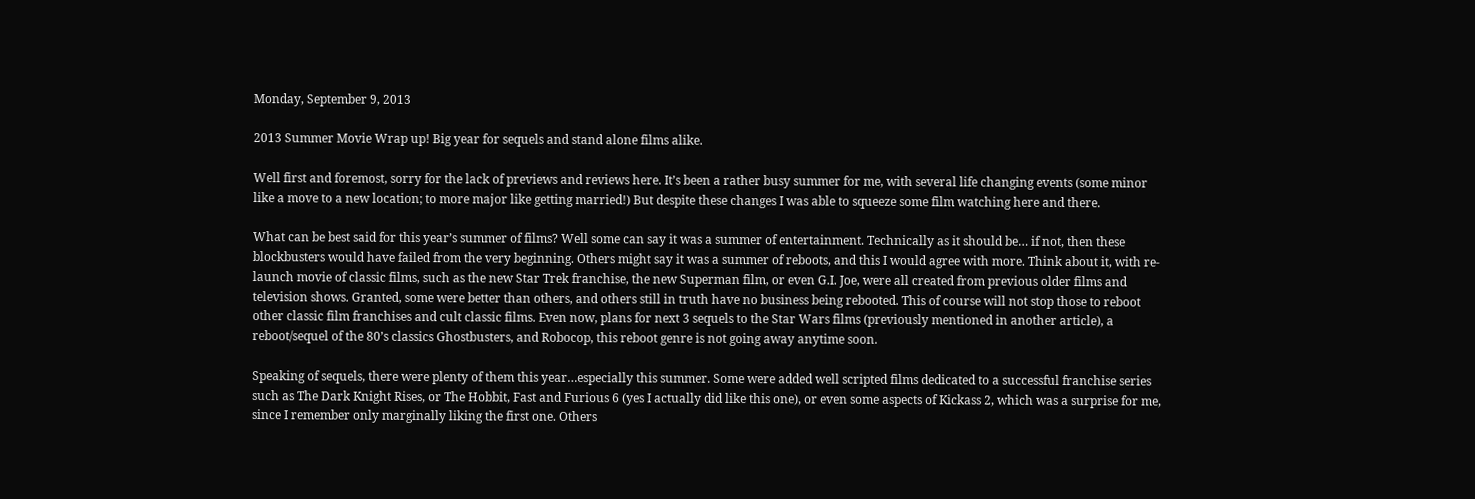Monday, September 9, 2013

2013 Summer Movie Wrap up! Big year for sequels and stand alone films alike.

Well first and foremost, sorry for the lack of previews and reviews here. It’s been a rather busy summer for me, with several life changing events (some minor like a move to a new location; to more major like getting married!) But despite these changes I was able to squeeze some film watching here and there.

What can be best said for this year’s summer of films? Well some can say it was a summer of entertainment. Technically as it should be… if not, then these blockbusters would have failed from the very beginning. Others might say it was a summer of reboots, and this I would agree with more. Think about it, with re-launch movie of classic films, such as the new Star Trek franchise, the new Superman film, or even G.I. Joe, were all created from previous older films and television shows. Granted, some were better than others, and others still in truth have no business being rebooted. This of course will not stop those to reboot other classic film franchises and cult classic films. Even now, plans for next 3 sequels to the Star Wars films (previously mentioned in another article), a reboot/sequel of the 80’s classics Ghostbusters, and Robocop, this reboot genre is not going away anytime soon.

Speaking of sequels, there were plenty of them this year…especially this summer. Some were added well scripted films dedicated to a successful franchise series such as The Dark Knight Rises, or The Hobbit, Fast and Furious 6 (yes I actually did like this one), or even some aspects of Kickass 2, which was a surprise for me, since I remember only marginally liking the first one. Others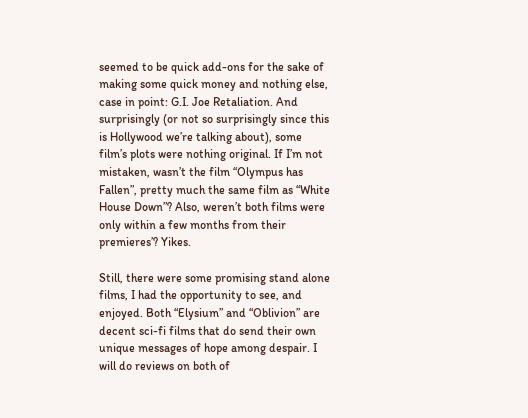seemed to be quick add-ons for the sake of making some quick money and nothing else, case in point: G.I. Joe Retaliation. And surprisingly (or not so surprisingly since this is Hollywood we’re talking about), some film’s plots were nothing original. If I’m not mistaken, wasn’t the film “Olympus has Fallen”, pretty much the same film as “White House Down”? Also, weren’t both films were only within a few months from their premieres’? Yikes.

Still, there were some promising stand alone films, I had the opportunity to see, and enjoyed. Both “Elysium” and “Oblivion” are decent sci-fi films that do send their own unique messages of hope among despair. I will do reviews on both of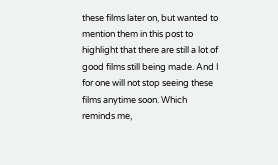these films later on, but wanted to mention them in this post to highlight that there are still a lot of good films still being made. And I for one will not stop seeing these films anytime soon. Which reminds me,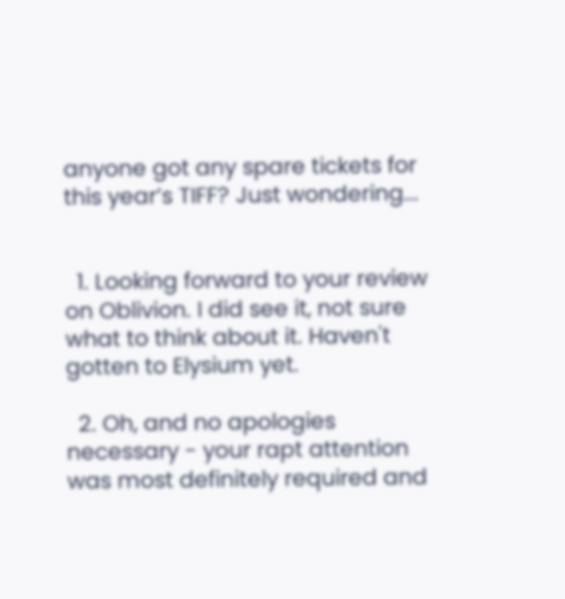anyone got any spare tickets for this year’s TIFF? Just wondering...


  1. Looking forward to your review on Oblivion. I did see it, not sure what to think about it. Haven't gotten to Elysium yet.

  2. Oh, and no apologies necessary - your rapt attention was most definitely required and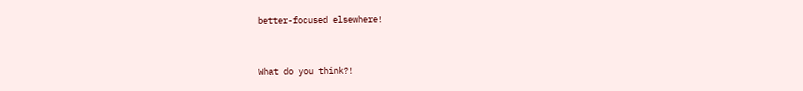better-focused elsewhere!


What do you think?!